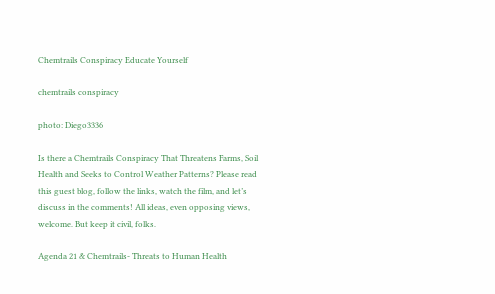Chemtrails Conspiracy Educate Yourself

chemtrails conspiracy

photo: Diego3336

Is there a Chemtrails Conspiracy That Threatens Farms, Soil Health and Seeks to Control Weather Patterns? Please read this guest blog, follow the links, watch the film, and let’s discuss in the comments! All ideas, even opposing views, welcome. But keep it civil, folks.

Agenda 21 & Chemtrails- Threats to Human Health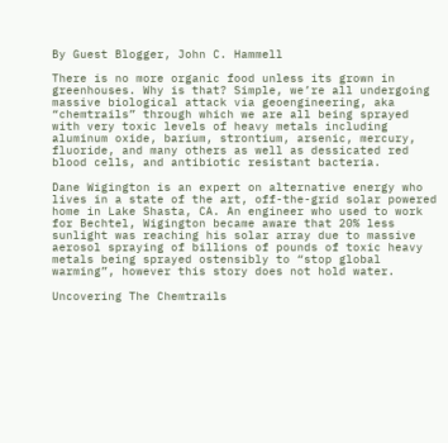By Guest Blogger, John C. Hammell

There is no more organic food unless its grown in greenhouses. Why is that? Simple, we’re all undergoing massive biological attack via geoengineering, aka “chemtrails” through which we are all being sprayed with very toxic levels of heavy metals including aluminum oxide, barium, strontium, arsenic, mercury, fluoride, and many others as well as dessicated red blood cells, and antibiotic resistant bacteria.

Dane Wigington is an expert on alternative energy who lives in a state of the art, off-the-grid solar powered home in Lake Shasta, CA. An engineer who used to work for Bechtel, Wigington became aware that 20% less sunlight was reaching his solar array due to massive aerosol spraying of billions of pounds of toxic heavy metals being sprayed ostensibly to “stop global warming”, however this story does not hold water.

Uncovering The Chemtrails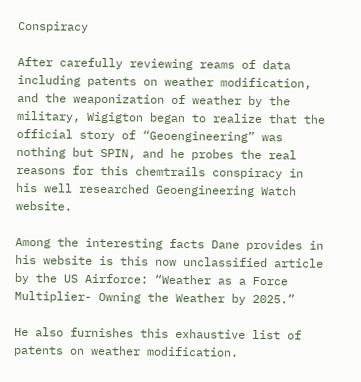Conspiracy

After carefully reviewing reams of data including patents on weather modification, and the weaponization of weather by the military, Wigigton began to realize that the official story of “Geoengineering” was nothing but SPIN, and he probes the real reasons for this chemtrails conspiracy in his well researched Geoengineering Watch website.

Among the interesting facts Dane provides in his website is this now unclassified article by the US Airforce: “Weather as a Force Multiplier- Owning the Weather by 2025.”

He also furnishes this exhaustive list of patents on weather modification.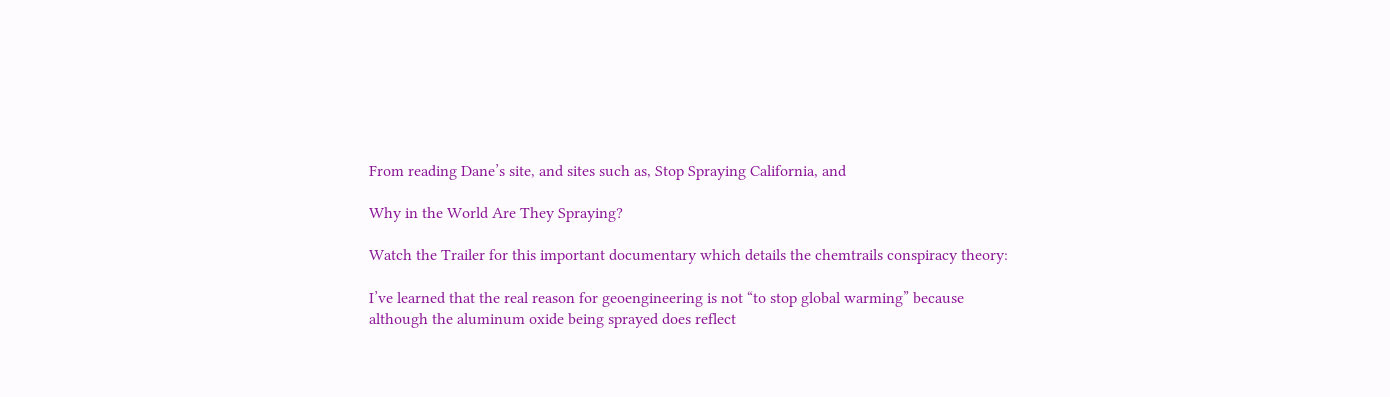From reading Dane’s site, and sites such as, Stop Spraying California, and

Why in the World Are They Spraying?

Watch the Trailer for this important documentary which details the chemtrails conspiracy theory:

I’ve learned that the real reason for geoengineering is not “to stop global warming” because although the aluminum oxide being sprayed does reflect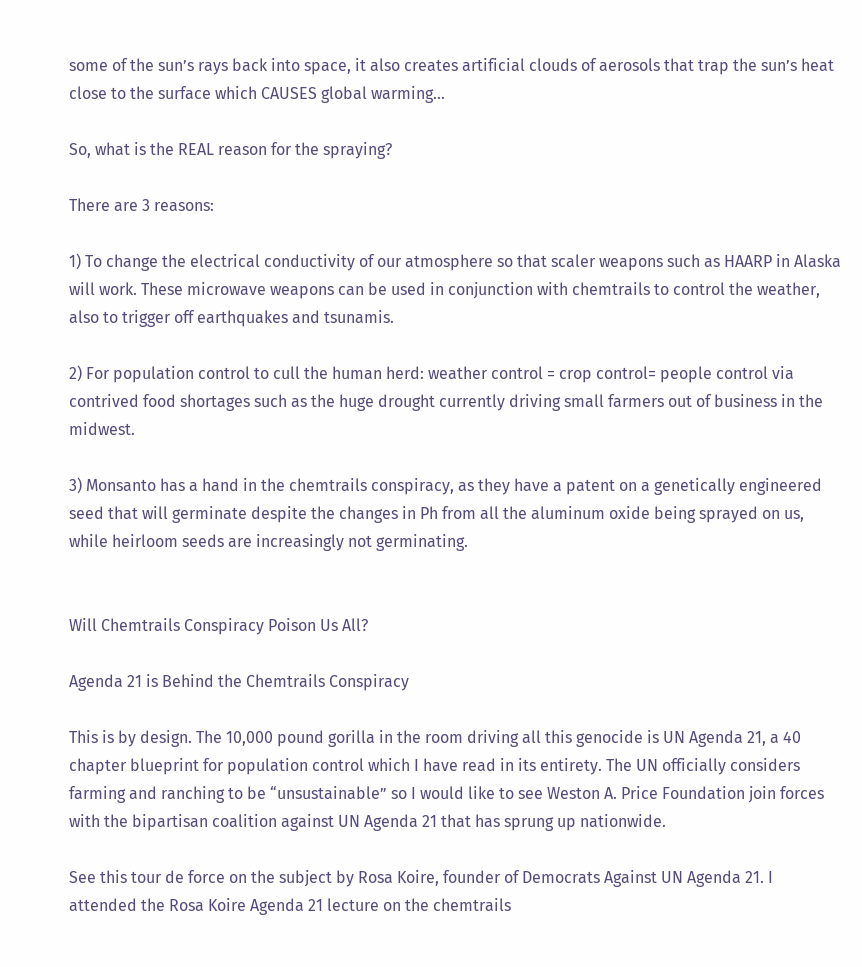some of the sun’s rays back into space, it also creates artificial clouds of aerosols that trap the sun’s heat close to the surface which CAUSES global warming…

So, what is the REAL reason for the spraying?

There are 3 reasons:

1) To change the electrical conductivity of our atmosphere so that scaler weapons such as HAARP in Alaska will work. These microwave weapons can be used in conjunction with chemtrails to control the weather, also to trigger off earthquakes and tsunamis.

2) For population control to cull the human herd: weather control = crop control= people control via contrived food shortages such as the huge drought currently driving small farmers out of business in the midwest.

3) Monsanto has a hand in the chemtrails conspiracy, as they have a patent on a genetically engineered seed that will germinate despite the changes in Ph from all the aluminum oxide being sprayed on us, while heirloom seeds are increasingly not germinating.


Will Chemtrails Conspiracy Poison Us All?

Agenda 21 is Behind the Chemtrails Conspiracy

This is by design. The 10,000 pound gorilla in the room driving all this genocide is UN Agenda 21, a 40 chapter blueprint for population control which I have read in its entirety. The UN officially considers farming and ranching to be “unsustainable” so I would like to see Weston A. Price Foundation join forces with the bipartisan coalition against UN Agenda 21 that has sprung up nationwide.

See this tour de force on the subject by Rosa Koire, founder of Democrats Against UN Agenda 21. I attended the Rosa Koire Agenda 21 lecture on the chemtrails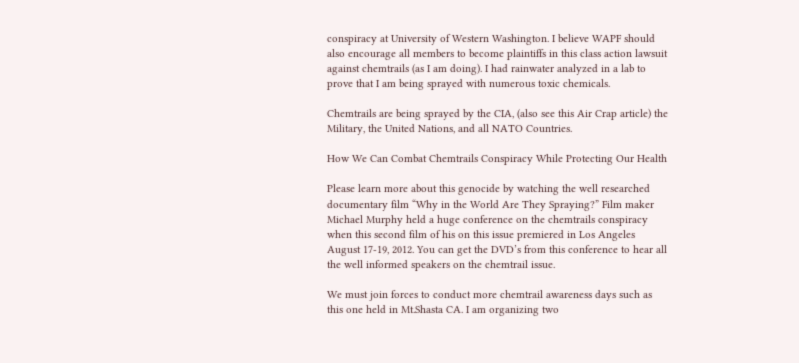conspiracy at University of Western Washington. I believe WAPF should also encourage all members to become plaintiffs in this class action lawsuit against chemtrails (as I am doing). I had rainwater analyzed in a lab to prove that I am being sprayed with numerous toxic chemicals.

Chemtrails are being sprayed by the CIA, (also see this Air Crap article) the Military, the United Nations, and all NATO Countries.

How We Can Combat Chemtrails Conspiracy While Protecting Our Health

Please learn more about this genocide by watching the well researched documentary film “Why in the World Are They Spraying?” Film maker Michael Murphy held a huge conference on the chemtrails conspiracy when this second film of his on this issue premiered in Los Angeles August 17-19, 2012. You can get the DVD’s from this conference to hear all the well informed speakers on the chemtrail issue.

We must join forces to conduct more chemtrail awareness days such as this one held in Mt.Shasta CA. I am organizing two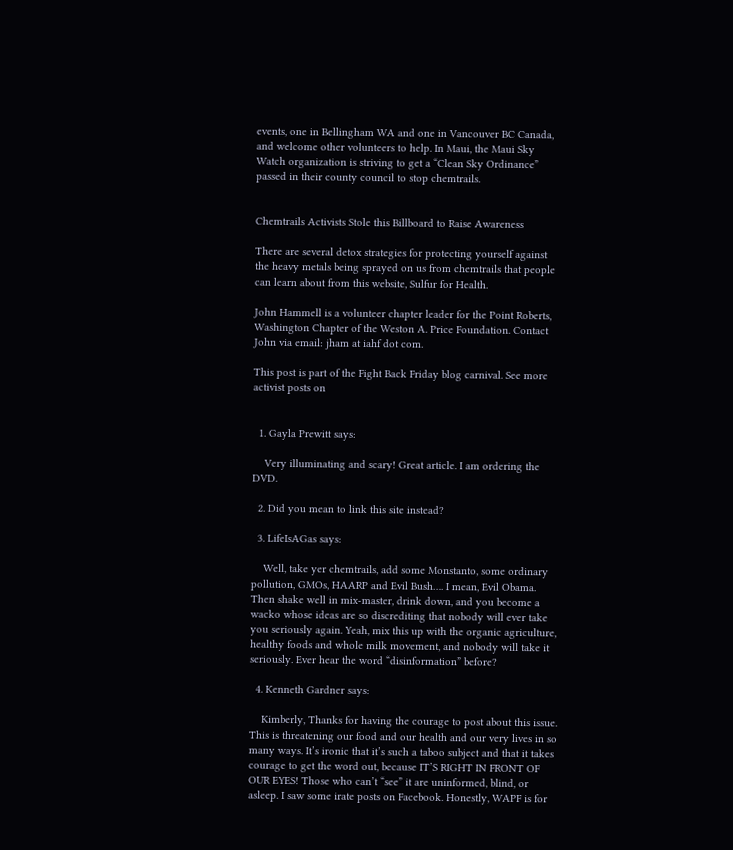events, one in Bellingham WA and one in Vancouver BC Canada, and welcome other volunteers to help. In Maui, the Maui Sky Watch organization is striving to get a “Clean Sky Ordinance” passed in their county council to stop chemtrails.


Chemtrails Activists Stole this Billboard to Raise Awareness

There are several detox strategies for protecting yourself against the heavy metals being sprayed on us from chemtrails that people can learn about from this website, Sulfur for Health.

John Hammell is a volunteer chapter leader for the Point Roberts, Washington Chapter of the Weston A. Price Foundation. Contact John via email: jham at iahf dot com.

This post is part of the Fight Back Friday blog carnival. See more activist posts on


  1. Gayla Prewitt says:

    Very illuminating and scary! Great article. I am ordering the DVD.

  2. Did you mean to link this site instead?

  3. LifeIsAGas says:

    Well, take yer chemtrails, add some Monstanto, some ordinary pollution, GMOs, HAARP and Evil Bush…. I mean, Evil Obama. Then shake well in mix-master, drink down, and you become a wacko whose ideas are so discrediting that nobody will ever take you seriously again. Yeah, mix this up with the organic agriculture, healthy foods and whole milk movement, and nobody will take it seriously. Ever hear the word “disinformation” before?

  4. Kenneth Gardner says:

    Kimberly, Thanks for having the courage to post about this issue. This is threatening our food and our health and our very lives in so many ways. It’s ironic that it’s such a taboo subject and that it takes courage to get the word out, because IT’S RIGHT IN FRONT OF OUR EYES! Those who can’t “see” it are uninformed, blind, or asleep. I saw some irate posts on Facebook. Honestly, WAPF is for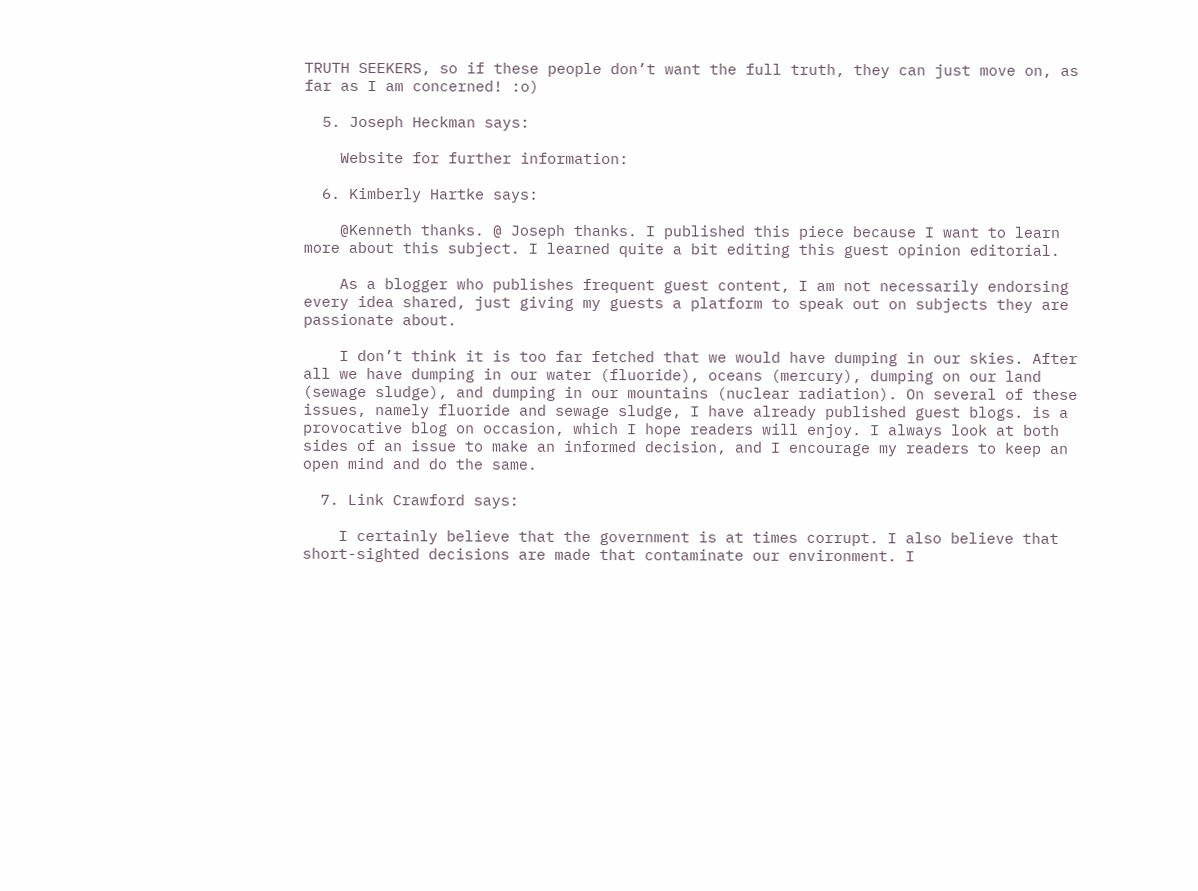TRUTH SEEKERS, so if these people don’t want the full truth, they can just move on, as far as I am concerned! :o)

  5. Joseph Heckman says:

    Website for further information:

  6. Kimberly Hartke says:

    @Kenneth thanks. @ Joseph thanks. I published this piece because I want to learn more about this subject. I learned quite a bit editing this guest opinion editorial.

    As a blogger who publishes frequent guest content, I am not necessarily endorsing every idea shared, just giving my guests a platform to speak out on subjects they are passionate about.

    I don’t think it is too far fetched that we would have dumping in our skies. After all we have dumping in our water (fluoride), oceans (mercury), dumping on our land (sewage sludge), and dumping in our mountains (nuclear radiation). On several of these issues, namely fluoride and sewage sludge, I have already published guest blogs. is a provocative blog on occasion, which I hope readers will enjoy. I always look at both sides of an issue to make an informed decision, and I encourage my readers to keep an open mind and do the same.

  7. Link Crawford says:

    I certainly believe that the government is at times corrupt. I also believe that short-sighted decisions are made that contaminate our environment. I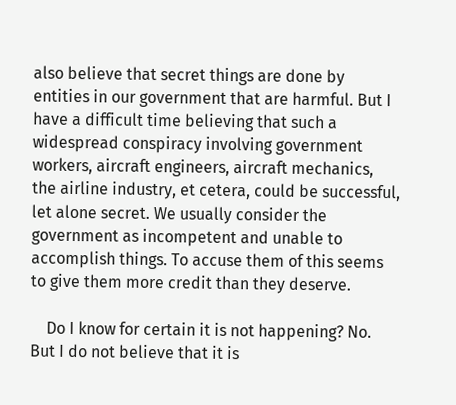also believe that secret things are done by entities in our government that are harmful. But I have a difficult time believing that such a widespread conspiracy involving government workers, aircraft engineers, aircraft mechanics, the airline industry, et cetera, could be successful, let alone secret. We usually consider the government as incompetent and unable to accomplish things. To accuse them of this seems to give them more credit than they deserve.

    Do I know for certain it is not happening? No. But I do not believe that it is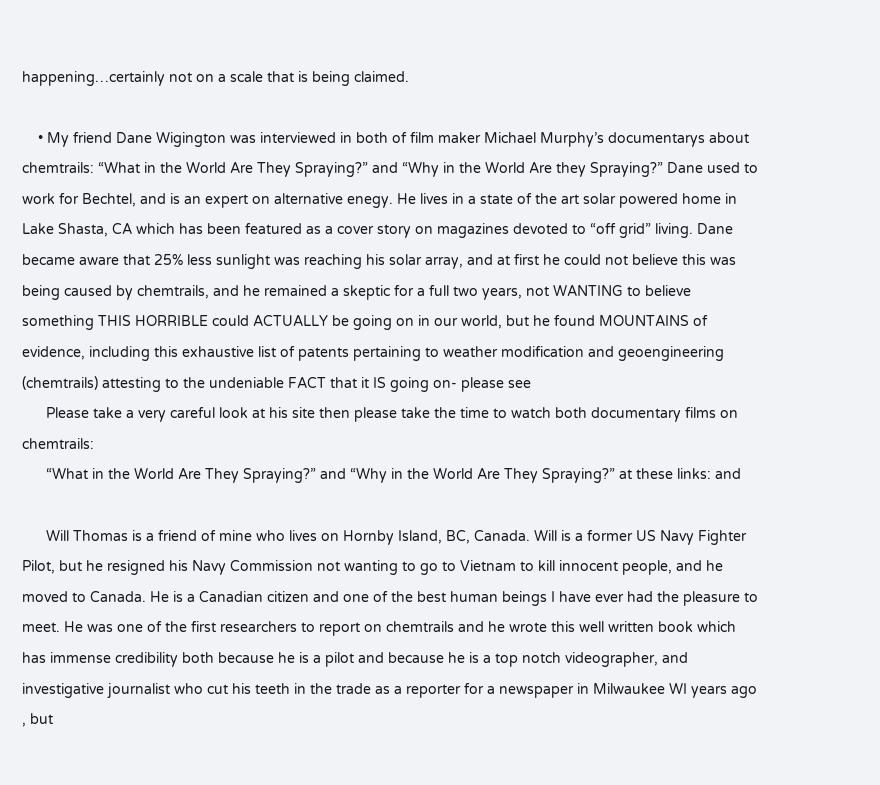happening…certainly not on a scale that is being claimed.

    • My friend Dane Wigington was interviewed in both of film maker Michael Murphy’s documentarys about chemtrails: “What in the World Are They Spraying?” and “Why in the World Are they Spraying?” Dane used to work for Bechtel, and is an expert on alternative enegy. He lives in a state of the art solar powered home in Lake Shasta, CA which has been featured as a cover story on magazines devoted to “off grid” living. Dane became aware that 25% less sunlight was reaching his solar array, and at first he could not believe this was being caused by chemtrails, and he remained a skeptic for a full two years, not WANTING to believe something THIS HORRIBLE could ACTUALLY be going on in our world, but he found MOUNTAINS of evidence, including this exhaustive list of patents pertaining to weather modification and geoengineering (chemtrails) attesting to the undeniable FACT that it IS going on- please see
      Please take a very careful look at his site then please take the time to watch both documentary films on chemtrails:
      “What in the World Are They Spraying?” and “Why in the World Are They Spraying?” at these links: and

      Will Thomas is a friend of mine who lives on Hornby Island, BC, Canada. Will is a former US Navy Fighter Pilot, but he resigned his Navy Commission not wanting to go to Vietnam to kill innocent people, and he moved to Canada. He is a Canadian citizen and one of the best human beings I have ever had the pleasure to meet. He was one of the first researchers to report on chemtrails and he wrote this well written book which has immense credibility both because he is a pilot and because he is a top notch videographer, and investigative journalist who cut his teeth in the trade as a reporter for a newspaper in Milwaukee WI years ago , but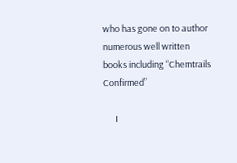who has gone on to author numerous well written books including “Chemtrails Confirmed”

      I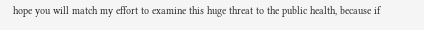hope you will match my effort to examine this huge threat to the public health, because if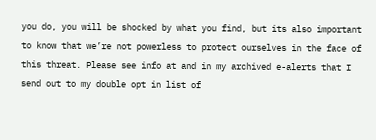you do, you will be shocked by what you find, but its also important to know that we’re not powerless to protect ourselves in the face of this threat. Please see info at and in my archived e-alerts that I send out to my double opt in list of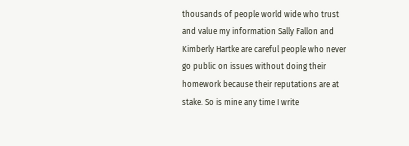thousands of people world wide who trust and value my information Sally Fallon and Kimberly Hartke are careful people who never go public on issues without doing their homework because their reputations are at stake. So is mine any time I write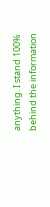anything. I stand 100% behind the information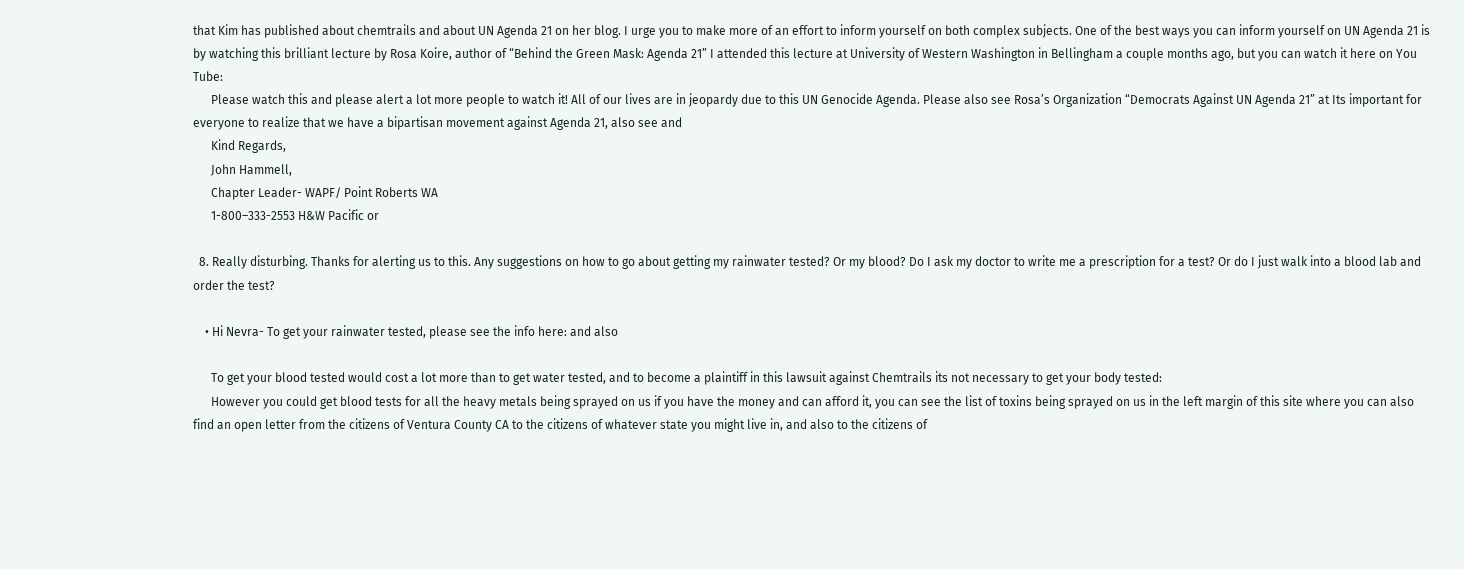that Kim has published about chemtrails and about UN Agenda 21 on her blog. I urge you to make more of an effort to inform yourself on both complex subjects. One of the best ways you can inform yourself on UN Agenda 21 is by watching this brilliant lecture by Rosa Koire, author of “Behind the Green Mask: Agenda 21” I attended this lecture at University of Western Washington in Bellingham a couple months ago, but you can watch it here on You Tube:
      Please watch this and please alert a lot more people to watch it! All of our lives are in jeopardy due to this UN Genocide Agenda. Please also see Rosa’s Organization “Democrats Against UN Agenda 21” at Its important for everyone to realize that we have a bipartisan movement against Agenda 21, also see and
      Kind Regards,
      John Hammell,
      Chapter Leader- WAPF/ Point Roberts WA
      1-800–333-2553 H&W Pacific or

  8. Really disturbing. Thanks for alerting us to this. Any suggestions on how to go about getting my rainwater tested? Or my blood? Do I ask my doctor to write me a prescription for a test? Or do I just walk into a blood lab and order the test?

    • Hi Nevra- To get your rainwater tested, please see the info here: and also

      To get your blood tested would cost a lot more than to get water tested, and to become a plaintiff in this lawsuit against Chemtrails its not necessary to get your body tested:
      However you could get blood tests for all the heavy metals being sprayed on us if you have the money and can afford it, you can see the list of toxins being sprayed on us in the left margin of this site where you can also find an open letter from the citizens of Ventura County CA to the citizens of whatever state you might live in, and also to the citizens of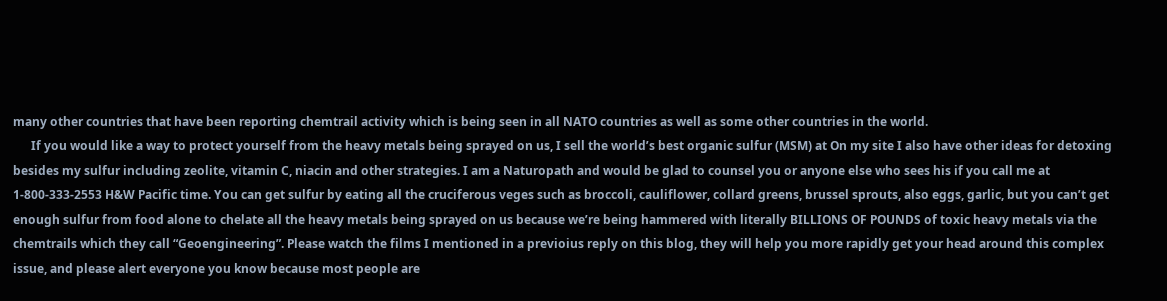many other countries that have been reporting chemtrail activity which is being seen in all NATO countries as well as some other countries in the world.
      If you would like a way to protect yourself from the heavy metals being sprayed on us, I sell the world’s best organic sulfur (MSM) at On my site I also have other ideas for detoxing besides my sulfur including zeolite, vitamin C, niacin and other strategies. I am a Naturopath and would be glad to counsel you or anyone else who sees his if you call me at 1-800-333-2553 H&W Pacific time. You can get sulfur by eating all the cruciferous veges such as broccoli, cauliflower, collard greens, brussel sprouts, also eggs, garlic, but you can’t get enough sulfur from food alone to chelate all the heavy metals being sprayed on us because we’re being hammered with literally BILLIONS OF POUNDS of toxic heavy metals via the chemtrails which they call “Geoengineering”. Please watch the films I mentioned in a previoius reply on this blog, they will help you more rapidly get your head around this complex issue, and please alert everyone you know because most people are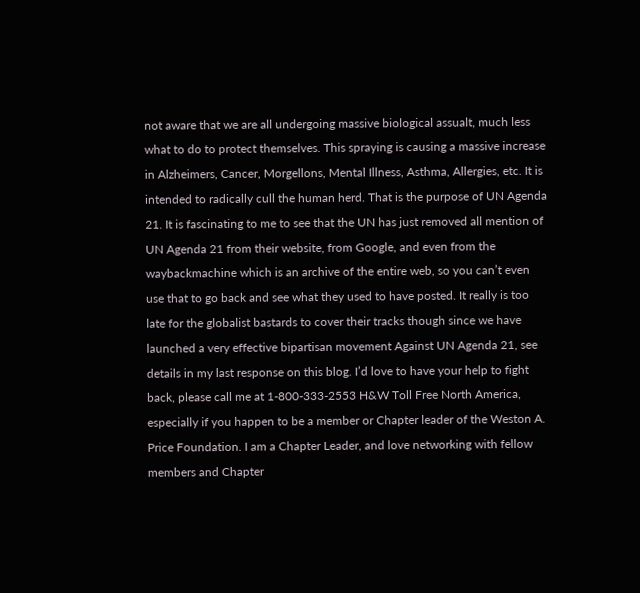not aware that we are all undergoing massive biological assualt, much less what to do to protect themselves. This spraying is causing a massive increase in Alzheimers, Cancer, Morgellons, Mental Illness, Asthma, Allergies, etc. It is intended to radically cull the human herd. That is the purpose of UN Agenda 21. It is fascinating to me to see that the UN has just removed all mention of UN Agenda 21 from their website, from Google, and even from the waybackmachine which is an archive of the entire web, so you can’t even use that to go back and see what they used to have posted. It really is too late for the globalist bastards to cover their tracks though since we have launched a very effective bipartisan movement Against UN Agenda 21, see details in my last response on this blog. I’d love to have your help to fight back, please call me at 1-800-333-2553 H&W Toll Free North America, especially if you happen to be a member or Chapter leader of the Weston A. Price Foundation. I am a Chapter Leader, and love networking with fellow members and Chapter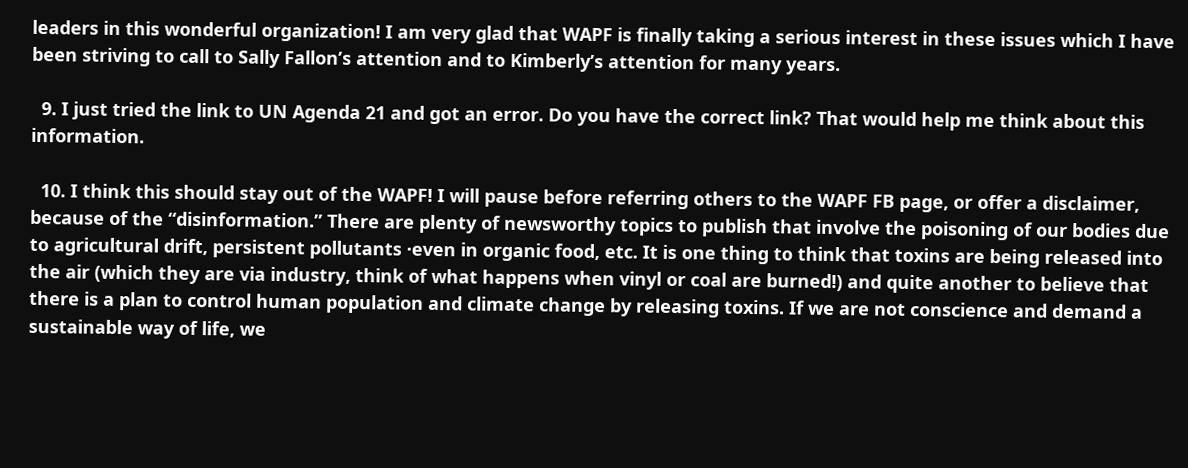leaders in this wonderful organization! I am very glad that WAPF is finally taking a serious interest in these issues which I have been striving to call to Sally Fallon’s attention and to Kimberly’s attention for many years.

  9. I just tried the link to UN Agenda 21 and got an error. Do you have the correct link? That would help me think about this information.

  10. I think this should stay out of the WAPF! I will pause before referring others to the WAPF FB page, or offer a disclaimer, because of the “disinformation.” There are plenty of newsworthy topics to publish that involve the poisoning of our bodies due to agricultural drift, persistent pollutants ·even in organic food, etc. It is one thing to think that toxins are being released into the air (which they are via industry, think of what happens when vinyl or coal are burned!) and quite another to believe that there is a plan to control human population and climate change by releasing toxins. If we are not conscience and demand a sustainable way of life, we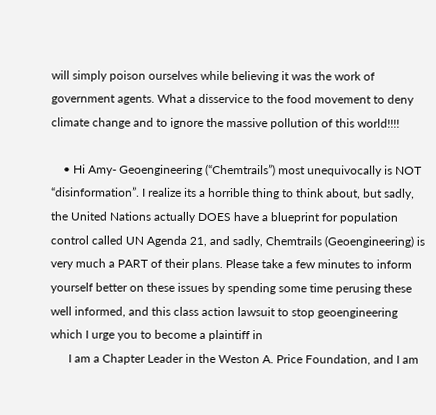will simply poison ourselves while believing it was the work of government agents. What a disservice to the food movement to deny climate change and to ignore the massive pollution of this world!!!!

    • Hi Amy- Geoengineering (“Chemtrails”) most unequivocally is NOT “disinformation”. I realize its a horrible thing to think about, but sadly, the United Nations actually DOES have a blueprint for population control called UN Agenda 21, and sadly, Chemtrails (Geoengineering) is very much a PART of their plans. Please take a few minutes to inform yourself better on these issues by spending some time perusing these well informed, and this class action lawsuit to stop geoengineering which I urge you to become a plaintiff in
      I am a Chapter Leader in the Weston A. Price Foundation, and I am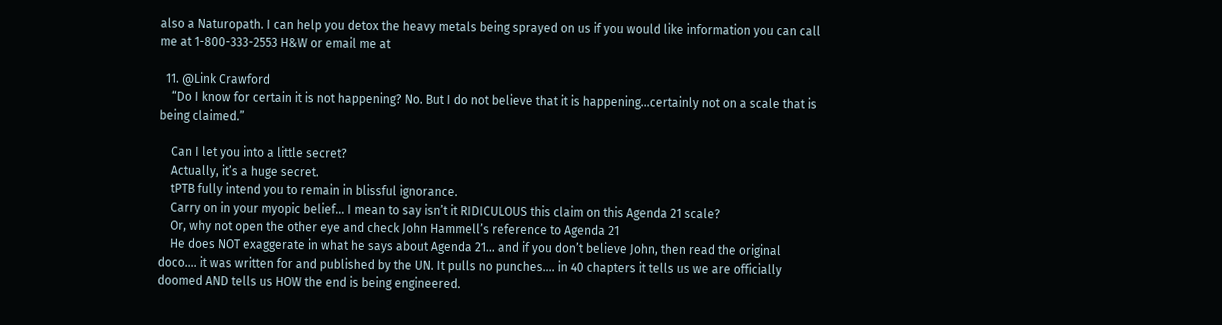also a Naturopath. I can help you detox the heavy metals being sprayed on us if you would like information you can call me at 1-800-333-2553 H&W or email me at

  11. @Link Crawford
    “Do I know for certain it is not happening? No. But I do not believe that it is happening…certainly not on a scale that is being claimed.”

    Can I let you into a little secret?
    Actually, it’s a huge secret.
    tPTB fully intend you to remain in blissful ignorance.
    Carry on in your myopic belief… I mean to say isn’t it RIDICULOUS this claim on this Agenda 21 scale?
    Or, why not open the other eye and check John Hammell’s reference to Agenda 21
    He does NOT exaggerate in what he says about Agenda 21… and if you don’t believe John, then read the original doco…. it was written for and published by the UN. It pulls no punches…. in 40 chapters it tells us we are officially doomed AND tells us HOW the end is being engineered.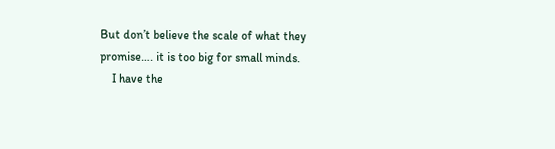But don’t believe the scale of what they promise…. it is too big for small minds.
    I have the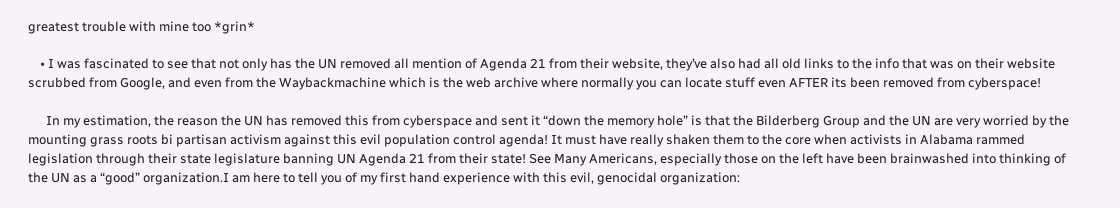greatest trouble with mine too *grin*

    • I was fascinated to see that not only has the UN removed all mention of Agenda 21 from their website, they’ve also had all old links to the info that was on their website scrubbed from Google, and even from the Waybackmachine which is the web archive where normally you can locate stuff even AFTER its been removed from cyberspace!

      In my estimation, the reason the UN has removed this from cyberspace and sent it “down the memory hole” is that the Bilderberg Group and the UN are very worried by the mounting grass roots bi partisan activism against this evil population control agenda! It must have really shaken them to the core when activists in Alabama rammed legislation through their state legislature banning UN Agenda 21 from their state! See Many Americans, especially those on the left have been brainwashed into thinking of the UN as a “good” organization.I am here to tell you of my first hand experience with this evil, genocidal organization: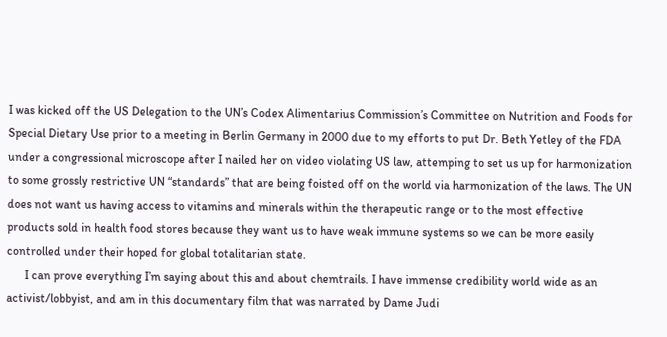I was kicked off the US Delegation to the UN’s Codex Alimentarius Commission’s Committee on Nutrition and Foods for Special Dietary Use prior to a meeting in Berlin Germany in 2000 due to my efforts to put Dr. Beth Yetley of the FDA under a congressional microscope after I nailed her on video violating US law, attemping to set us up for harmonization to some grossly restrictive UN “standards” that are being foisted off on the world via harmonization of the laws. The UN does not want us having access to vitamins and minerals within the therapeutic range or to the most effective products sold in health food stores because they want us to have weak immune systems so we can be more easily controlled under their hoped for global totalitarian state.
      I can prove everything I’m saying about this and about chemtrails. I have immense credibility world wide as an activist/lobbyist, and am in this documentary film that was narrated by Dame Judi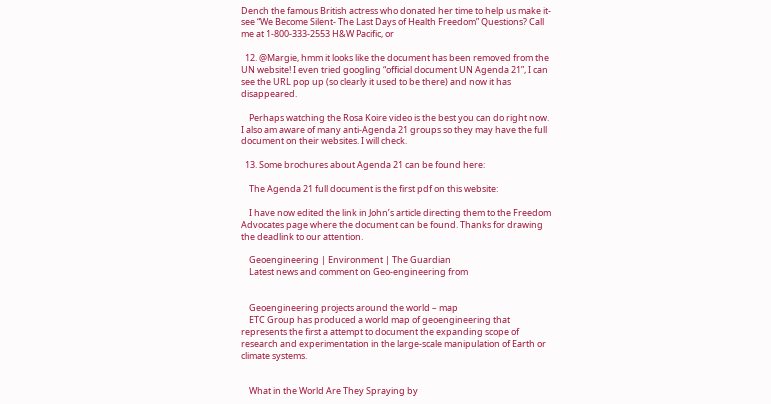Dench the famous British actress who donated her time to help us make it- see “We Become Silent- The Last Days of Health Freedom” Questions? Call me at 1-800-333-2553 H&W Pacific, or

  12. @Margie, hmm it looks like the document has been removed from the UN website! I even tried googling “official document UN Agenda 21”, I can see the URL pop up (so clearly it used to be there) and now it has disappeared.

    Perhaps watching the Rosa Koire video is the best you can do right now. I also am aware of many anti-Agenda 21 groups so they may have the full document on their websites. I will check.

  13. Some brochures about Agenda 21 can be found here:

    The Agenda 21 full document is the first pdf on this website:

    I have now edited the link in John’s article directing them to the Freedom Advocates page where the document can be found. Thanks for drawing the deadlink to our attention.

    Geoengineering | Environment | The Guardian
    Latest news and comment on Geo-engineering from


    Geoengineering projects around the world – map
    ETC Group has produced a world map of geoengineering that represents the first a attempt to document the expanding scope of research and experimentation in the large-scale manipulation of Earth or climate systems.


    What in the World Are They Spraying by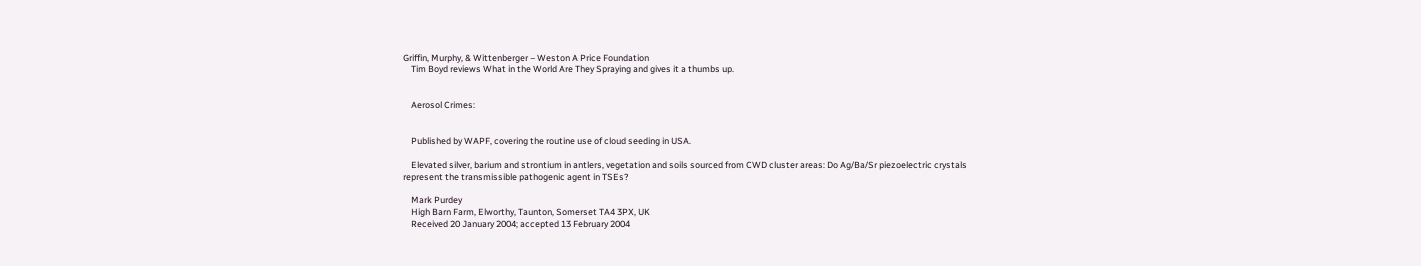Griffin, Murphy, & Wittenberger – Weston A Price Foundation
    Tim Boyd reviews What in the World Are They Spraying and gives it a thumbs up.


    Aerosol Crimes:


    Published by WAPF, covering the routine use of cloud seeding in USA.

    Elevated silver, barium and strontium in antlers, vegetation and soils sourced from CWD cluster areas: Do Ag/Ba/Sr piezoelectric crystals represent the transmissible pathogenic agent in TSEs?

    Mark Purdey
    High Barn Farm, Elworthy, Taunton, Somerset TA4 3PX, UK
    Received 20 January 2004; accepted 13 February 2004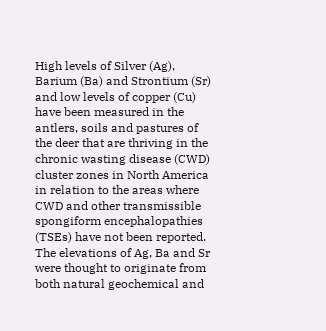High levels of Silver (Ag), Barium (Ba) and Strontium (Sr) and low levels of copper (Cu) have been measured in the antlers, soils and pastures of the deer that are thriving in the chronic wasting disease (CWD) cluster zones in North America in relation to the areas where CWD and other transmissible spongiform encephalopathies (TSEs) have not been reported. The elevations of Ag, Ba and Sr were thought to originate from both natural geochemical and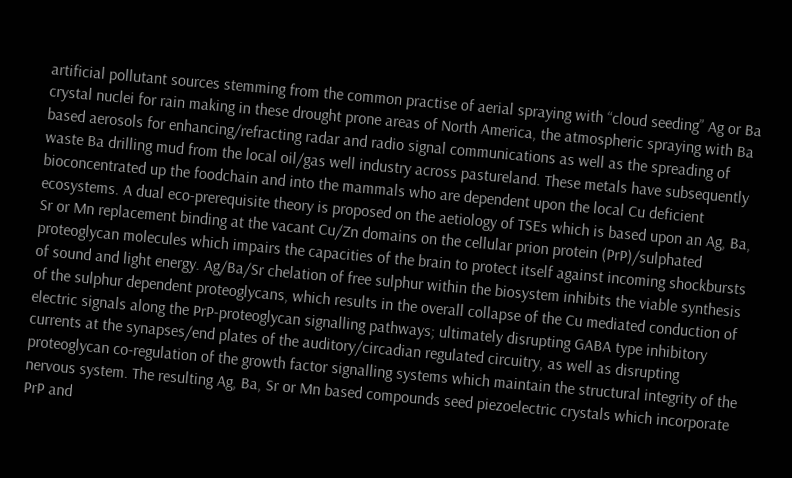artificial pollutant sources stemming from the common practise of aerial spraying with “cloud seeding” Ag or Ba crystal nuclei for rain making in these drought prone areas of North America, the atmospheric spraying with Ba based aerosols for enhancing/refracting radar and radio signal communications as well as the spreading of waste Ba drilling mud from the local oil/gas well industry across pastureland. These metals have subsequently bioconcentrated up the foodchain and into the mammals who are dependent upon the local Cu deficient ecosystems. A dual eco-prerequisite theory is proposed on the aetiology of TSEs which is based upon an Ag, Ba, Sr or Mn replacement binding at the vacant Cu/Zn domains on the cellular prion protein (PrP)/sulphated proteoglycan molecules which impairs the capacities of the brain to protect itself against incoming shockbursts of sound and light energy. Ag/Ba/Sr chelation of free sulphur within the biosystem inhibits the viable synthesis of the sulphur dependent proteoglycans, which results in the overall collapse of the Cu mediated conduction of electric signals along the PrP-proteoglycan signalling pathways; ultimately disrupting GABA type inhibitory currents at the synapses/end plates of the auditory/circadian regulated circuitry, as well as disrupting proteoglycan co-regulation of the growth factor signalling systems which maintain the structural integrity of the nervous system. The resulting Ag, Ba, Sr or Mn based compounds seed piezoelectric crystals which incorporate PrP and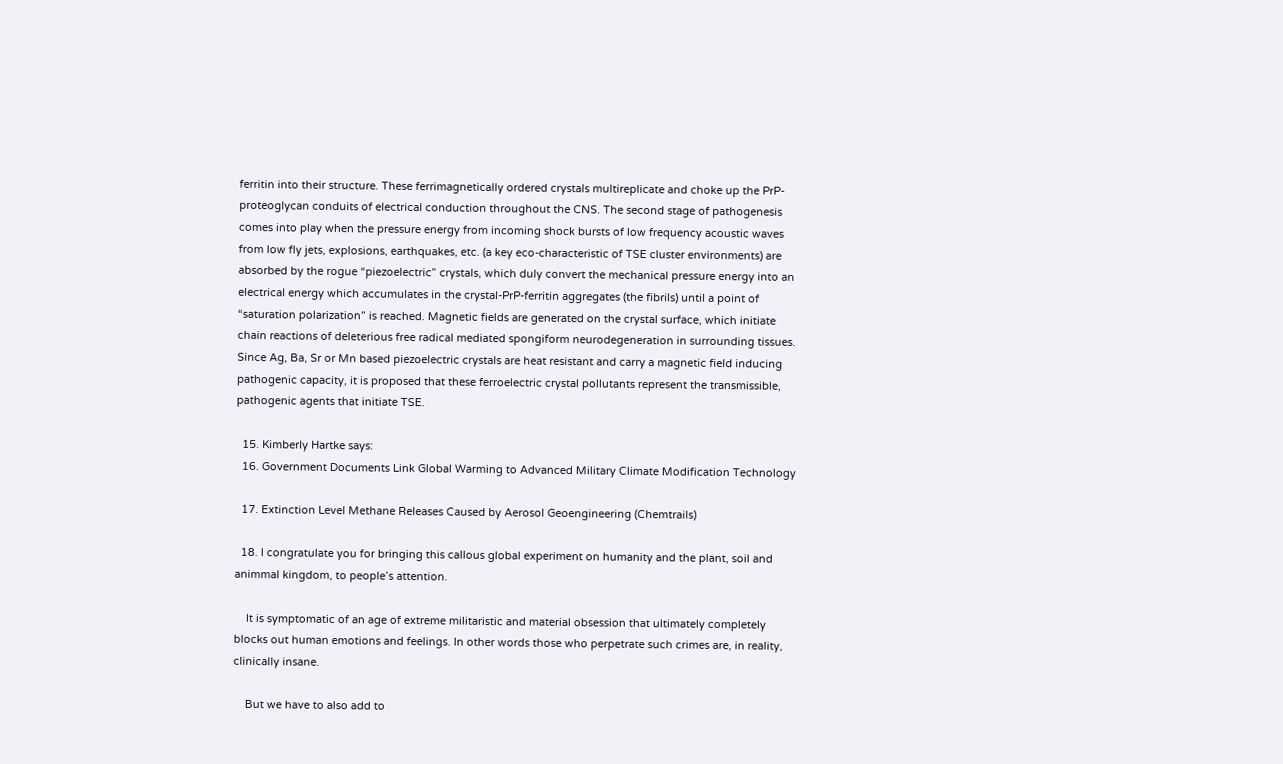ferritin into their structure. These ferrimagnetically ordered crystals multireplicate and choke up the PrP-proteoglycan conduits of electrical conduction throughout the CNS. The second stage of pathogenesis comes into play when the pressure energy from incoming shock bursts of low frequency acoustic waves from low fly jets, explosions, earthquakes, etc. (a key eco-characteristic of TSE cluster environments) are absorbed by the rogue “piezoelectric” crystals, which duly convert the mechanical pressure energy into an electrical energy which accumulates in the crystal-PrP-ferritin aggregates (the fibrils) until a point of “saturation polarization” is reached. Magnetic fields are generated on the crystal surface, which initiate chain reactions of deleterious free radical mediated spongiform neurodegeneration in surrounding tissues. Since Ag, Ba, Sr or Mn based piezoelectric crystals are heat resistant and carry a magnetic field inducing pathogenic capacity, it is proposed that these ferroelectric crystal pollutants represent the transmissible, pathogenic agents that initiate TSE.

  15. Kimberly Hartke says:
  16. Government Documents Link Global Warming to Advanced Military Climate Modification Technology

  17. Extinction Level Methane Releases Caused by Aerosol Geoengineering (Chemtrails)

  18. I congratulate you for bringing this callous global experiment on humanity and the plant, soil and animmal kingdom, to people’s attention.

    It is symptomatic of an age of extreme militaristic and material obsession that ultimately completely blocks out human emotions and feelings. In other words those who perpetrate such crimes are, in reality, clinically insane.

    But we have to also add to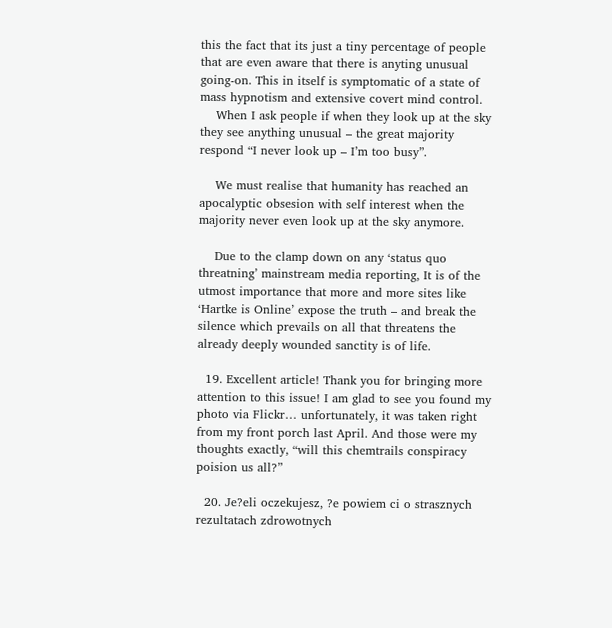this the fact that its just a tiny percentage of people that are even aware that there is anyting unusual going-on. This in itself is symptomatic of a state of mass hypnotism and extensive covert mind control.
    When I ask people if when they look up at the sky they see anything unusual – the great majority respond “I never look up – I’m too busy”.

    We must realise that humanity has reached an apocalyptic obsesion with self interest when the majority never even look up at the sky anymore.

    Due to the clamp down on any ‘status quo threatning’ mainstream media reporting, It is of the utmost importance that more and more sites like ‘Hartke is Online’ expose the truth – and break the silence which prevails on all that threatens the already deeply wounded sanctity is of life.

  19. Excellent article! Thank you for bringing more attention to this issue! I am glad to see you found my photo via Flickr… unfortunately, it was taken right from my front porch last April. And those were my thoughts exactly, “will this chemtrails conspiracy poision us all?”

  20. Je?eli oczekujesz, ?e powiem ci o strasznych rezultatach zdrowotnych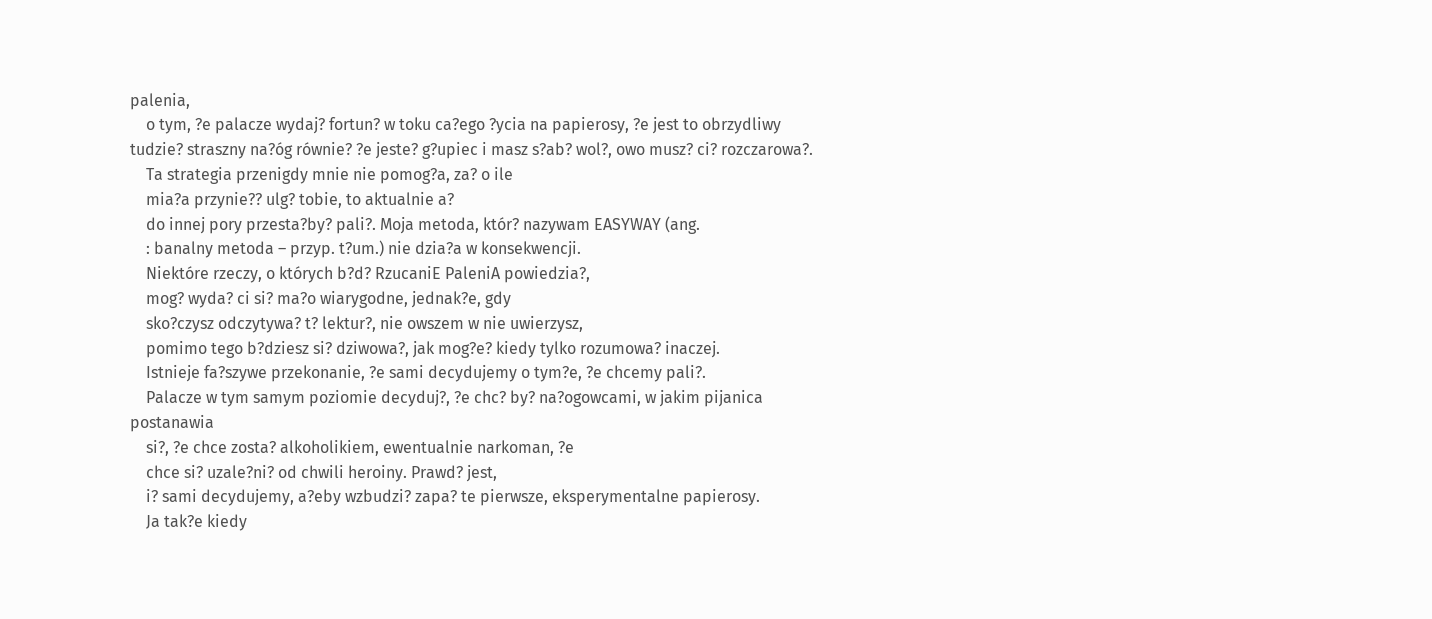palenia,
    o tym, ?e palacze wydaj? fortun? w toku ca?ego ?ycia na papierosy, ?e jest to obrzydliwy tudzie? straszny na?óg równie? ?e jeste? g?upiec i masz s?ab? wol?, owo musz? ci? rozczarowa?.
    Ta strategia przenigdy mnie nie pomog?a, za? o ile
    mia?a przynie?? ulg? tobie, to aktualnie a?
    do innej pory przesta?by? pali?. Moja metoda, któr? nazywam EASYWAY (ang.
    : banalny metoda – przyp. t?um.) nie dzia?a w konsekwencji.
    Niektóre rzeczy, o których b?d? RzucaniE PaleniA powiedzia?,
    mog? wyda? ci si? ma?o wiarygodne, jednak?e, gdy
    sko?czysz odczytywa? t? lektur?, nie owszem w nie uwierzysz,
    pomimo tego b?dziesz si? dziwowa?, jak mog?e? kiedy tylko rozumowa? inaczej.
    Istnieje fa?szywe przekonanie, ?e sami decydujemy o tym?e, ?e chcemy pali?.
    Palacze w tym samym poziomie decyduj?, ?e chc? by? na?ogowcami, w jakim pijanica postanawia
    si?, ?e chce zosta? alkoholikiem, ewentualnie narkoman, ?e
    chce si? uzale?ni? od chwili heroiny. Prawd? jest,
    i? sami decydujemy, a?eby wzbudzi? zapa? te pierwsze, eksperymentalne papierosy.
    Ja tak?e kiedy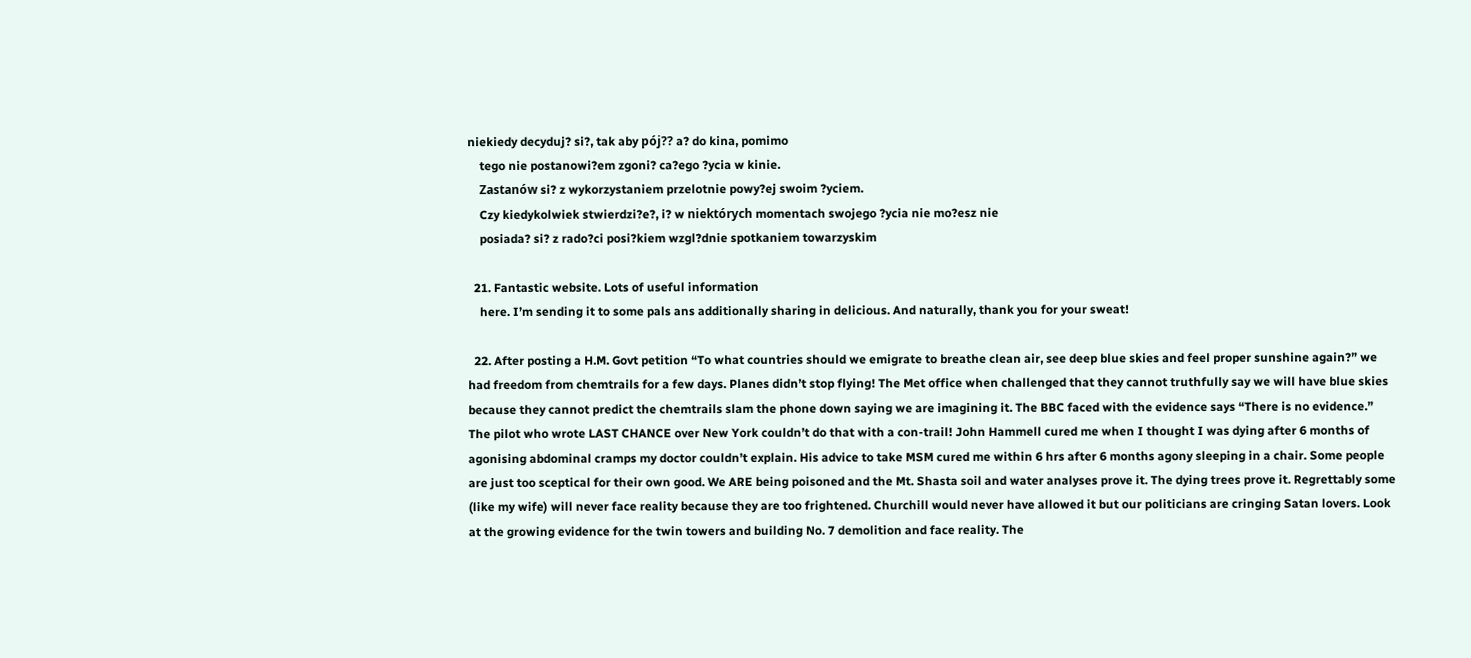niekiedy decyduj? si?, tak aby pój?? a? do kina, pomimo
    tego nie postanowi?em zgoni? ca?ego ?ycia w kinie.
    Zastanów si? z wykorzystaniem przelotnie powy?ej swoim ?yciem.
    Czy kiedykolwiek stwierdzi?e?, i? w niektórych momentach swojego ?ycia nie mo?esz nie
    posiada? si? z rado?ci posi?kiem wzgl?dnie spotkaniem towarzyskim

  21. Fantastic website. Lots of useful information
    here. I’m sending it to some pals ans additionally sharing in delicious. And naturally, thank you for your sweat!

  22. After posting a H.M. Govt petition “To what countries should we emigrate to breathe clean air, see deep blue skies and feel proper sunshine again?” we had freedom from chemtrails for a few days. Planes didn’t stop flying! The Met office when challenged that they cannot truthfully say we will have blue skies because they cannot predict the chemtrails slam the phone down saying we are imagining it. The BBC faced with the evidence says “There is no evidence.” The pilot who wrote LAST CHANCE over New York couldn’t do that with a con-trail! John Hammell cured me when I thought I was dying after 6 months of agonising abdominal cramps my doctor couldn’t explain. His advice to take MSM cured me within 6 hrs after 6 months agony sleeping in a chair. Some people are just too sceptical for their own good. We ARE being poisoned and the Mt. Shasta soil and water analyses prove it. The dying trees prove it. Regrettably some (like my wife) will never face reality because they are too frightened. Churchill would never have allowed it but our politicians are cringing Satan lovers. Look at the growing evidence for the twin towers and building No. 7 demolition and face reality. The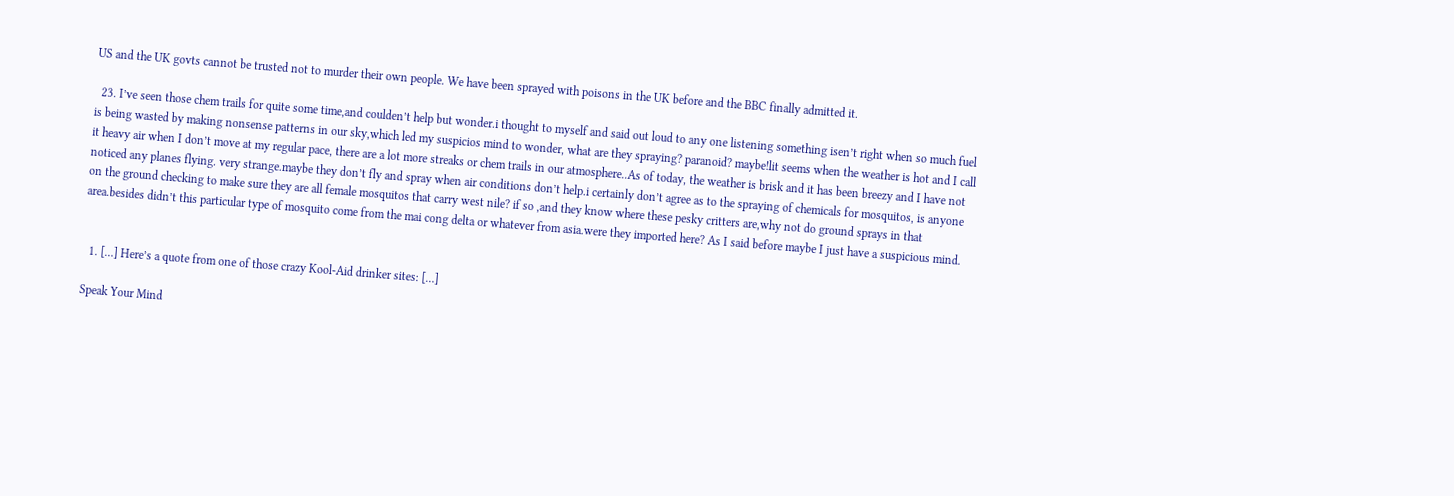US and the UK govts cannot be trusted not to murder their own people. We have been sprayed with poisons in the UK before and the BBC finally admitted it.

  23. I’ve seen those chem trails for quite some time,and coulden’t help but wonder.i thought to myself and said out loud to any one listening something isen’t right when so much fuel is being wasted by making nonsense patterns in our sky,which led my suspicios mind to wonder, what are they spraying? paranoid? maybe!lit seems when the weather is hot and I call it heavy air when I don’t move at my regular pace, there are a lot more streaks or chem trails in our atmosphere..As of today, the weather is brisk and it has been breezy and I have not noticed any planes flying. very strange.maybe they don’t fly and spray when air conditions don’t help.i certainly don’t agree as to the spraying of chemicals for mosquitos, is anyone on the ground checking to make sure they are all female mosquitos that carry west nile? if so ,and they know where these pesky critters are,why not do ground sprays in that area.besides didn’t this particular type of mosquito come from the mai cong delta or whatever from asia.were they imported here? As I said before maybe I just have a suspicious mind.


  1. […] Here’s a quote from one of those crazy Kool-Aid drinker sites: […]

Speak Your Mind